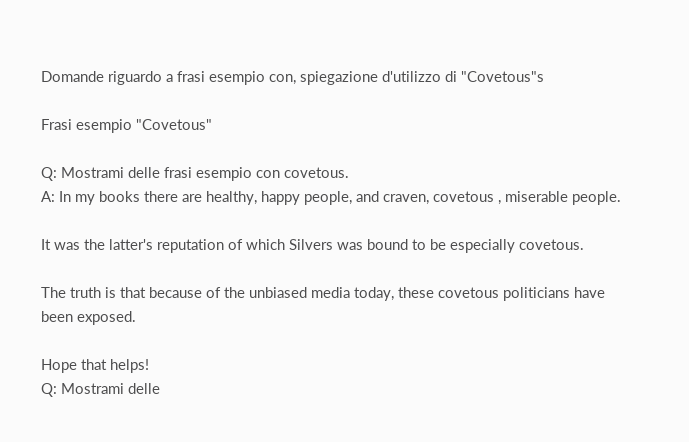Domande riguardo a frasi esempio con, spiegazione d'utilizzo di "Covetous"s

Frasi esempio "Covetous"

Q: Mostrami delle frasi esempio con covetous.
A: In my books there are healthy, happy people, and craven, covetous , miserable people.

It was the latter's reputation of which Silvers was bound to be especially covetous.

The truth is that because of the unbiased media today, these covetous politicians have been exposed.

Hope that helps!
Q: Mostrami delle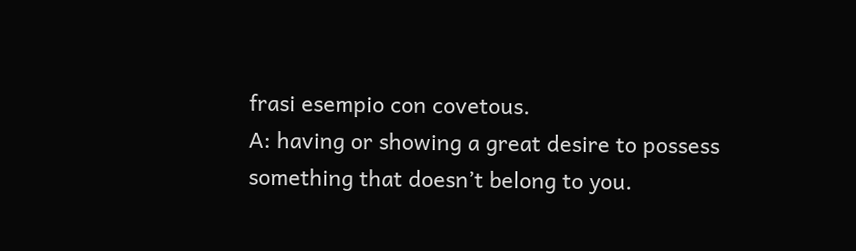frasi esempio con covetous.
A: having or showing a great desire to possess something that doesn’t belong to you.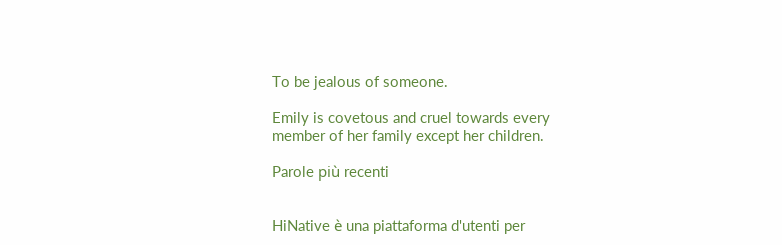To be jealous of someone.

Emily is covetous and cruel towards every member of her family except her children.

Parole più recenti


HiNative è una piattaforma d'utenti per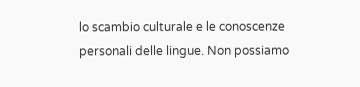lo scambio culturale e le conoscenze personali delle lingue. Non possiamo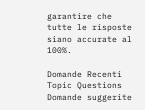garantire che tutte le risposte siano accurate al 100%.

Domande Recenti
Topic Questions
Domande suggerite